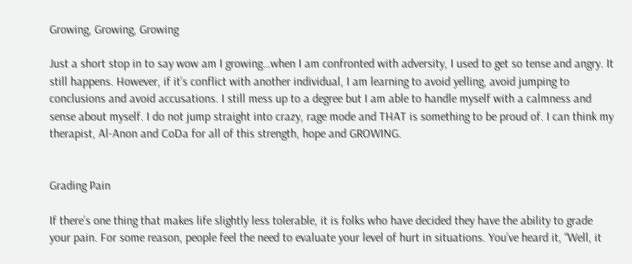Growing, Growing, Growing

Just a short stop in to say wow am I growing…when I am confronted with adversity, I used to get so tense and angry. It still happens. However, if it’s conflict with another individual, I am learning to avoid yelling, avoid jumping to conclusions and avoid accusations. I still mess up to a degree but I am able to handle myself with a calmness and sense about myself. I do not jump straight into crazy, rage mode and THAT is something to be proud of. I can think my therapist, Al-Anon and CoDa for all of this strength, hope and GROWING.


Grading Pain

If there’s one thing that makes life slightly less tolerable, it is folks who have decided they have the ability to grade your pain. For some reason, people feel the need to evaluate your level of hurt in situations. You’ve heard it, “Well, it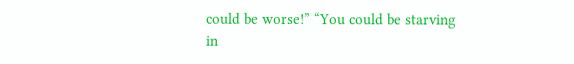could be worse!” “You could be starving in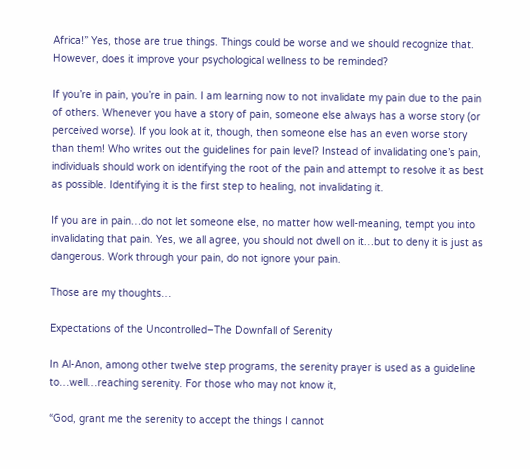Africa!” Yes, those are true things. Things could be worse and we should recognize that. However, does it improve your psychological wellness to be reminded?

If you’re in pain, you’re in pain. I am learning now to not invalidate my pain due to the pain of others. Whenever you have a story of pain, someone else always has a worse story (or perceived worse). If you look at it, though, then someone else has an even worse story than them! Who writes out the guidelines for pain level? Instead of invalidating one’s pain, individuals should work on identifying the root of the pain and attempt to resolve it as best as possible. Identifying it is the first step to healing, not invalidating it.

If you are in pain…do not let someone else, no matter how well-meaning, tempt you into invalidating that pain. Yes, we all agree, you should not dwell on it…but to deny it is just as dangerous. Work through your pain, do not ignore your pain.

Those are my thoughts…

Expectations of the Uncontrolled–The Downfall of Serenity

In Al-Anon, among other twelve step programs, the serenity prayer is used as a guideline to…well…reaching serenity. For those who may not know it,

“God, grant me the serenity to accept the things I cannot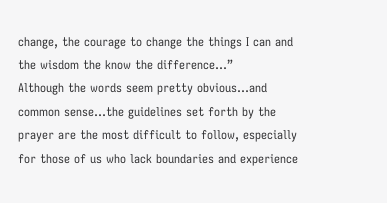change, the courage to change the things I can and the wisdom the know the difference…”
Although the words seem pretty obvious…and common sense…the guidelines set forth by the prayer are the most difficult to follow, especially for those of us who lack boundaries and experience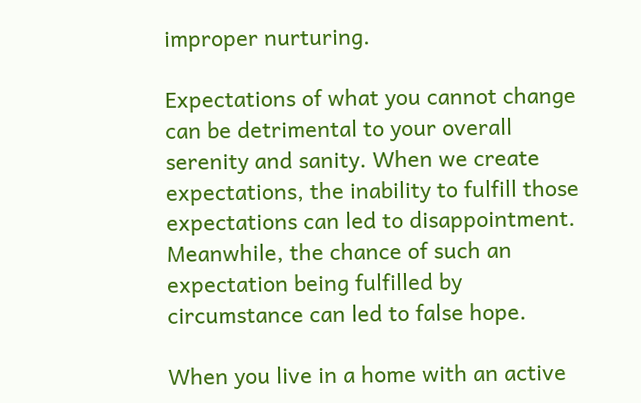improper nurturing.

Expectations of what you cannot change can be detrimental to your overall serenity and sanity. When we create expectations, the inability to fulfill those expectations can led to disappointment. Meanwhile, the chance of such an expectation being fulfilled by circumstance can led to false hope.

When you live in a home with an active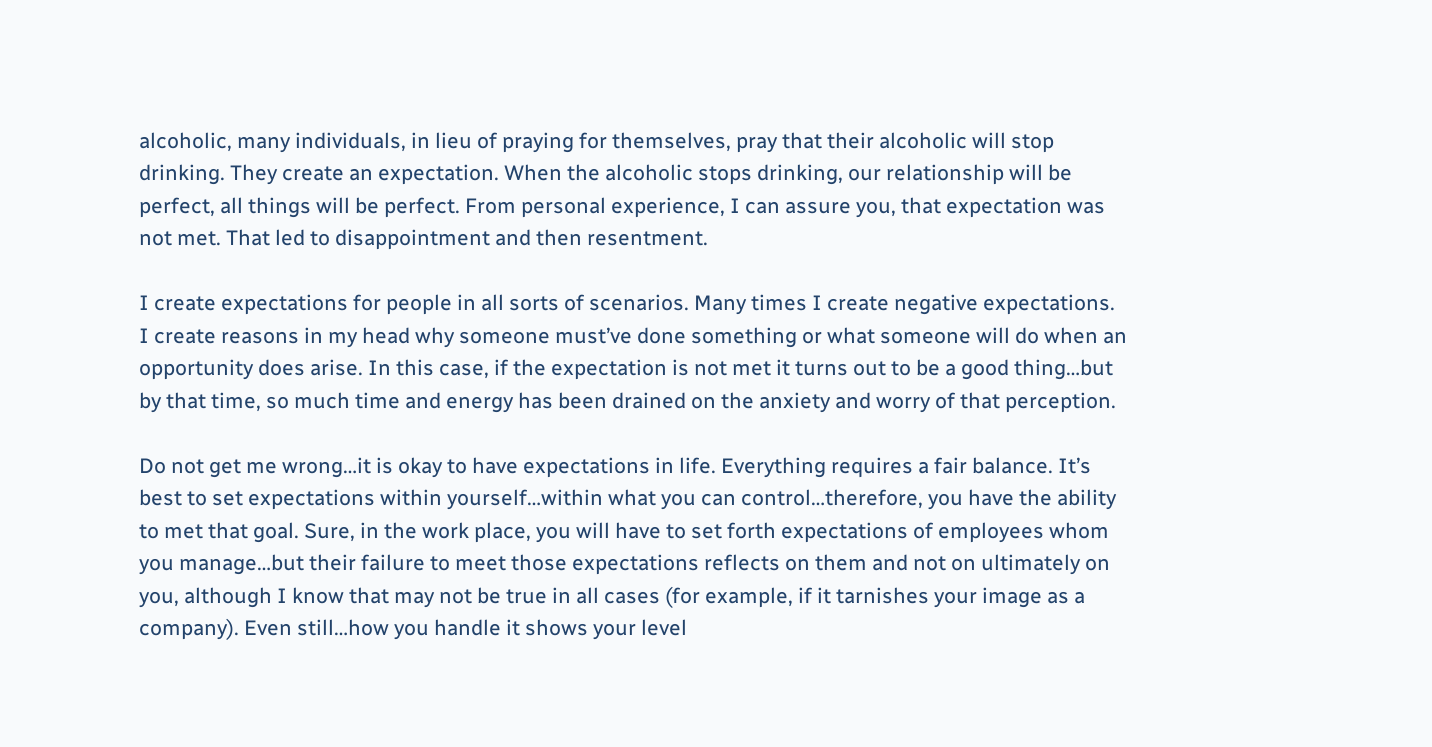alcoholic, many individuals, in lieu of praying for themselves, pray that their alcoholic will stop drinking. They create an expectation. When the alcoholic stops drinking, our relationship will be perfect, all things will be perfect. From personal experience, I can assure you, that expectation was not met. That led to disappointment and then resentment.

I create expectations for people in all sorts of scenarios. Many times I create negative expectations. I create reasons in my head why someone must’ve done something or what someone will do when an opportunity does arise. In this case, if the expectation is not met it turns out to be a good thing…but by that time, so much time and energy has been drained on the anxiety and worry of that perception.

Do not get me wrong…it is okay to have expectations in life. Everything requires a fair balance. It’s best to set expectations within yourself…within what you can control…therefore, you have the ability to met that goal. Sure, in the work place, you will have to set forth expectations of employees whom you manage…but their failure to meet those expectations reflects on them and not on ultimately on you, although I know that may not be true in all cases (for example, if it tarnishes your image as a company). Even still…how you handle it shows your level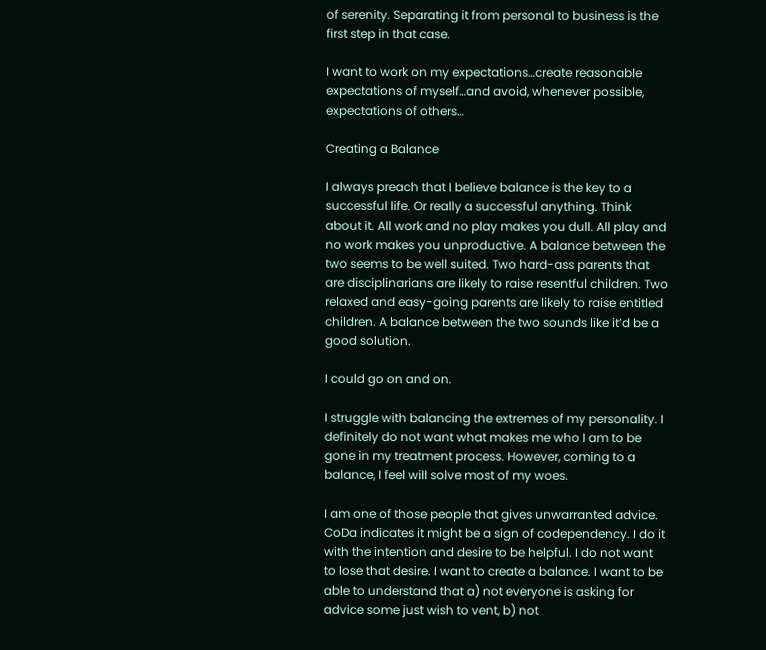of serenity. Separating it from personal to business is the first step in that case.

I want to work on my expectations…create reasonable expectations of myself…and avoid, whenever possible, expectations of others…

Creating a Balance

I always preach that I believe balance is the key to a successful life. Or really a successful anything. Think about it. All work and no play makes you dull. All play and no work makes you unproductive. A balance between the two seems to be well suited. Two hard-ass parents that are disciplinarians are likely to raise resentful children. Two relaxed and easy-going parents are likely to raise entitled children. A balance between the two sounds like it’d be a good solution.

I could go on and on.

I struggle with balancing the extremes of my personality. I definitely do not want what makes me who I am to be gone in my treatment process. However, coming to a balance, I feel will solve most of my woes.

I am one of those people that gives unwarranted advice. CoDa indicates it might be a sign of codependency. I do it with the intention and desire to be helpful. I do not want to lose that desire. I want to create a balance. I want to be able to understand that a) not everyone is asking for advice some just wish to vent, b) not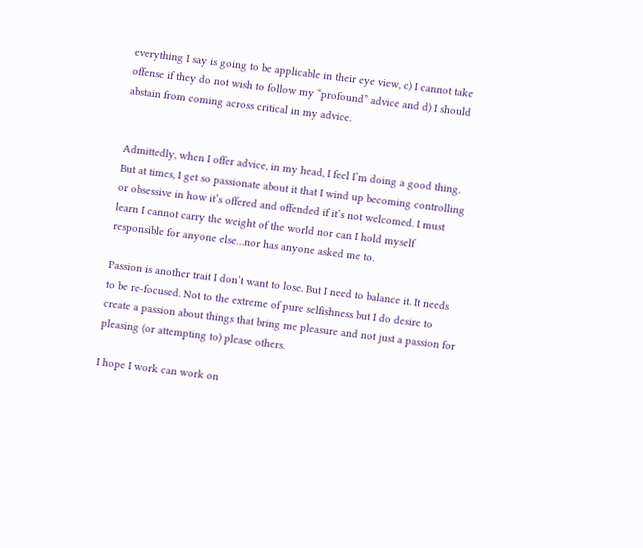everything I say is going to be applicable in their eye view, c) I cannot take offense if they do not wish to follow my “profound” advice and d) I should abstain from coming across critical in my advice.


Admittedly, when I offer advice, in my head, I feel I’m doing a good thing. But at times, I get so passionate about it that I wind up becoming controlling or obsessive in how it’s offered and offended if it’s not welcomed. I must learn I cannot carry the weight of the world nor can I hold myself responsible for anyone else…nor has anyone asked me to.

Passion is another trait I don’t want to lose. But I need to balance it. It needs to be re-focused. Not to the extreme of pure selfishness but I do desire to create a passion about things that bring me pleasure and not just a passion for pleasing (or attempting to) please others.

I hope I work can work on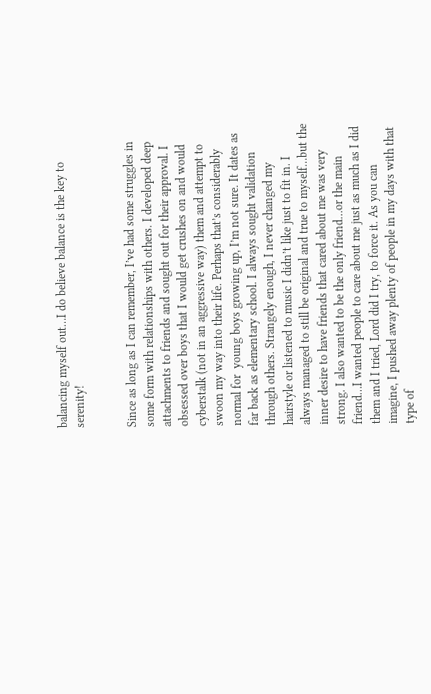balancing myself out…I do believe balance is the key to serenity!


Since as long as I can remember, I’ve had some struggles in some form with relationships with others. I developed deep attachments to friends and sought out for their approval. I obsessed over boys that I would get crushes on and would cyberstalk (not in an aggressive way) them and attempt to swoon my way into their life. Perhaps that’s considerably normal for  young boys growing up, I’m not sure. It dates as far back as elementary school. I always sought validation through others. Strangely enough, I never changed my hairstyle or listened to music I didn’t like just to fit in. I always managed to still be original and true to myself…but the inner desire to have friends that cared about me was very strong. I also wanted to be the only friend…or the main friend…I wanted people to care about me just as much as I did them and I tried, Lord did I try, to force it. As you can imagine, I pushed away plenty of people in my days with that type of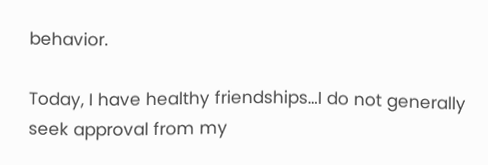behavior.

Today, I have healthy friendships…I do not generally seek approval from my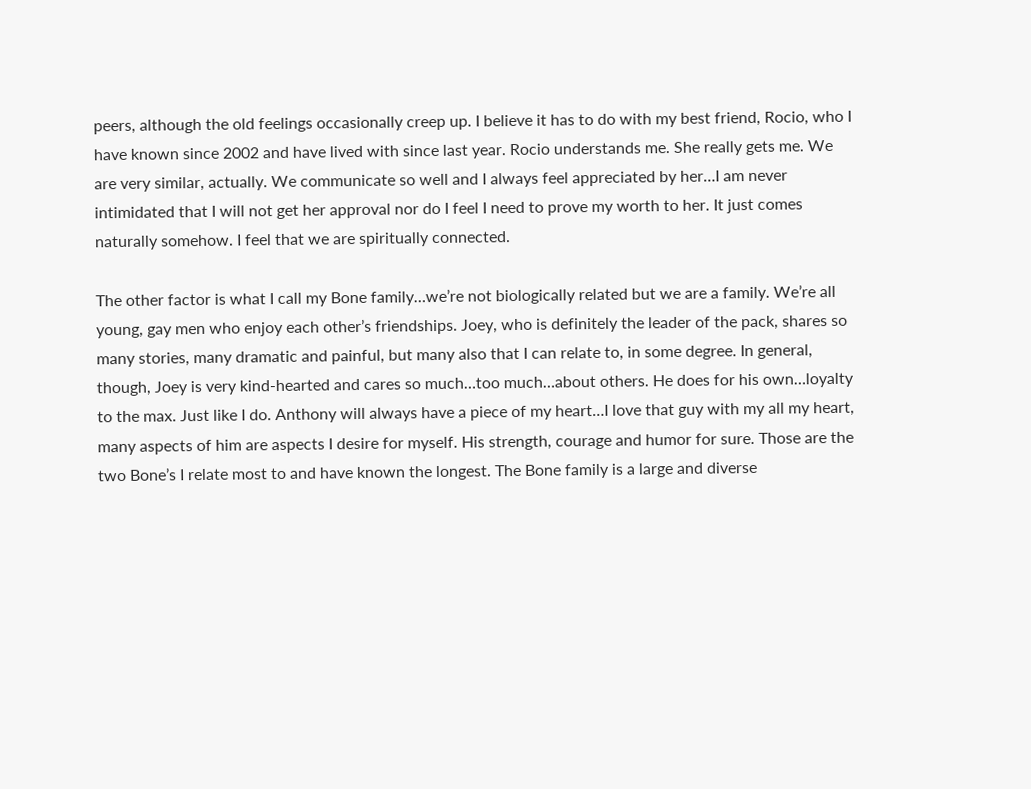peers, although the old feelings occasionally creep up. I believe it has to do with my best friend, Rocio, who I have known since 2002 and have lived with since last year. Rocio understands me. She really gets me. We are very similar, actually. We communicate so well and I always feel appreciated by her…I am never intimidated that I will not get her approval nor do I feel I need to prove my worth to her. It just comes naturally somehow. I feel that we are spiritually connected.

The other factor is what I call my Bone family…we’re not biologically related but we are a family. We’re all young, gay men who enjoy each other’s friendships. Joey, who is definitely the leader of the pack, shares so many stories, many dramatic and painful, but many also that I can relate to, in some degree. In general, though, Joey is very kind-hearted and cares so much…too much…about others. He does for his own…loyalty to the max. Just like I do. Anthony will always have a piece of my heart…I love that guy with my all my heart, many aspects of him are aspects I desire for myself. His strength, courage and humor for sure. Those are the two Bone’s I relate most to and have known the longest. The Bone family is a large and diverse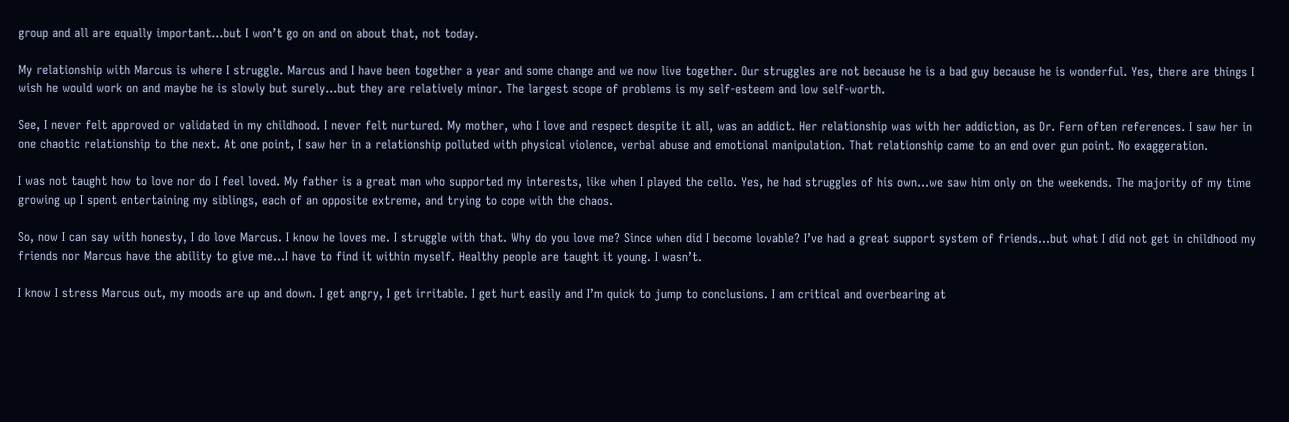group and all are equally important…but I won’t go on and on about that, not today.

My relationship with Marcus is where I struggle. Marcus and I have been together a year and some change and we now live together. Our struggles are not because he is a bad guy because he is wonderful. Yes, there are things I wish he would work on and maybe he is slowly but surely…but they are relatively minor. The largest scope of problems is my self-esteem and low self-worth.

See, I never felt approved or validated in my childhood. I never felt nurtured. My mother, who I love and respect despite it all, was an addict. Her relationship was with her addiction, as Dr. Fern often references. I saw her in one chaotic relationship to the next. At one point, I saw her in a relationship polluted with physical violence, verbal abuse and emotional manipulation. That relationship came to an end over gun point. No exaggeration.

I was not taught how to love nor do I feel loved. My father is a great man who supported my interests, like when I played the cello. Yes, he had struggles of his own…we saw him only on the weekends. The majority of my time growing up I spent entertaining my siblings, each of an opposite extreme, and trying to cope with the chaos.

So, now I can say with honesty, I do love Marcus. I know he loves me. I struggle with that. Why do you love me? Since when did I become lovable? I’ve had a great support system of friends…but what I did not get in childhood my friends nor Marcus have the ability to give me…I have to find it within myself. Healthy people are taught it young. I wasn’t.

I know I stress Marcus out, my moods are up and down. I get angry, I get irritable. I get hurt easily and I’m quick to jump to conclusions. I am critical and overbearing at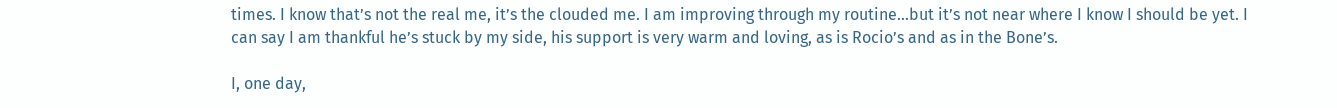times. I know that’s not the real me, it’s the clouded me. I am improving through my routine…but it’s not near where I know I should be yet. I can say I am thankful he’s stuck by my side, his support is very warm and loving, as is Rocio’s and as in the Bone’s.

I, one day,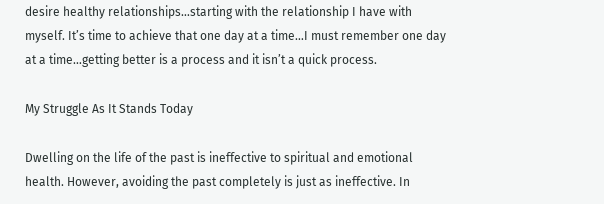desire healthy relationships…starting with the relationship I have with myself. It’s time to achieve that one day at a time…I must remember one day at a time…getting better is a process and it isn’t a quick process.

My Struggle As It Stands Today

Dwelling on the life of the past is ineffective to spiritual and emotional health. However, avoiding the past completely is just as ineffective. In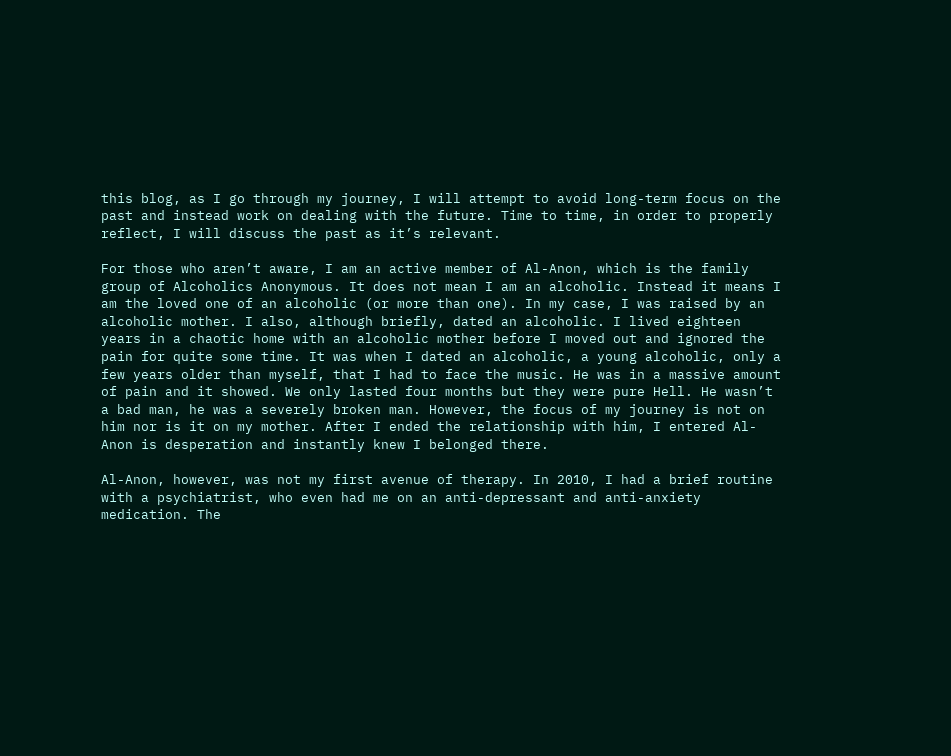this blog, as I go through my journey, I will attempt to avoid long-term focus on the past and instead work on dealing with the future. Time to time, in order to properly reflect, I will discuss the past as it’s relevant.

For those who aren’t aware, I am an active member of Al-Anon, which is the family group of Alcoholics Anonymous. It does not mean I am an alcoholic. Instead it means I am the loved one of an alcoholic (or more than one). In my case, I was raised by an alcoholic mother. I also, although briefly, dated an alcoholic. I lived eighteen years in a chaotic home with an alcoholic mother before I moved out and ignored the pain for quite some time. It was when I dated an alcoholic, a young alcoholic, only a few years older than myself, that I had to face the music. He was in a massive amount of pain and it showed. We only lasted four months but they were pure Hell. He wasn’t a bad man, he was a severely broken man. However, the focus of my journey is not on him nor is it on my mother. After I ended the relationship with him, I entered Al-Anon is desperation and instantly knew I belonged there.

Al-Anon, however, was not my first avenue of therapy. In 2010, I had a brief routine with a psychiatrist, who even had me on an anti-depressant and anti-anxiety medication. The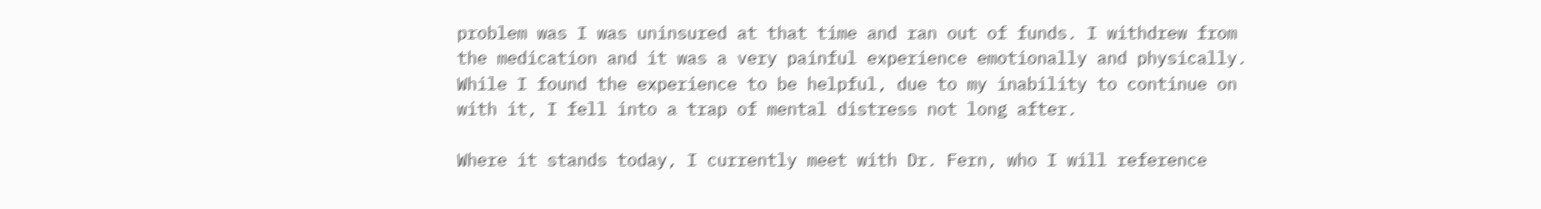problem was I was uninsured at that time and ran out of funds. I withdrew from the medication and it was a very painful experience emotionally and physically. While I found the experience to be helpful, due to my inability to continue on with it, I fell into a trap of mental distress not long after.

Where it stands today, I currently meet with Dr. Fern, who I will reference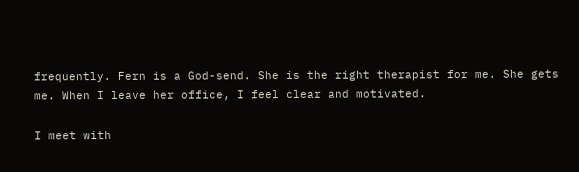frequently. Fern is a God-send. She is the right therapist for me. She gets me. When I leave her office, I feel clear and motivated.

I meet with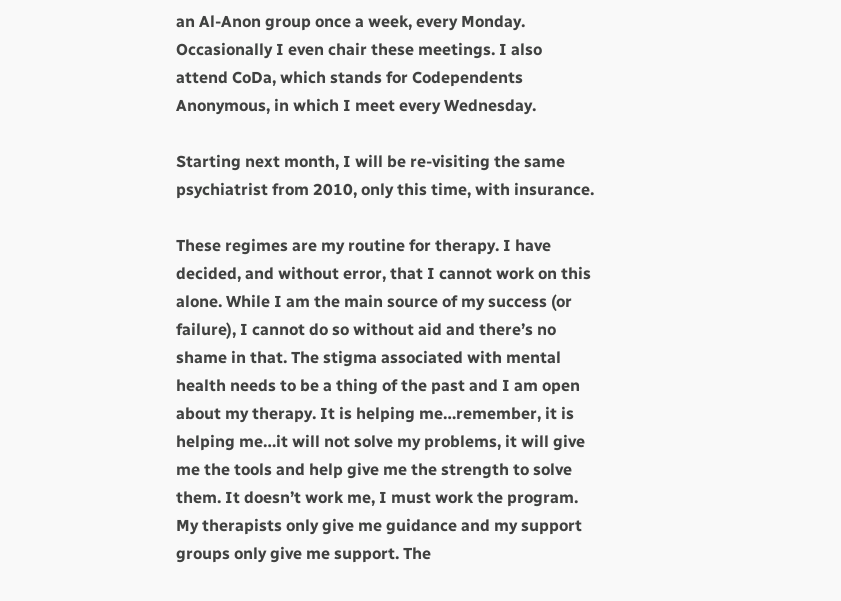an Al-Anon group once a week, every Monday. Occasionally I even chair these meetings. I also attend CoDa, which stands for Codependents Anonymous, in which I meet every Wednesday.

Starting next month, I will be re-visiting the same psychiatrist from 2010, only this time, with insurance.

These regimes are my routine for therapy. I have decided, and without error, that I cannot work on this alone. While I am the main source of my success (or failure), I cannot do so without aid and there’s no shame in that. The stigma associated with mental health needs to be a thing of the past and I am open about my therapy. It is helping me…remember, it is helping me…it will not solve my problems, it will give me the tools and help give me the strength to solve them. It doesn’t work me, I must work the program. My therapists only give me guidance and my support groups only give me support. The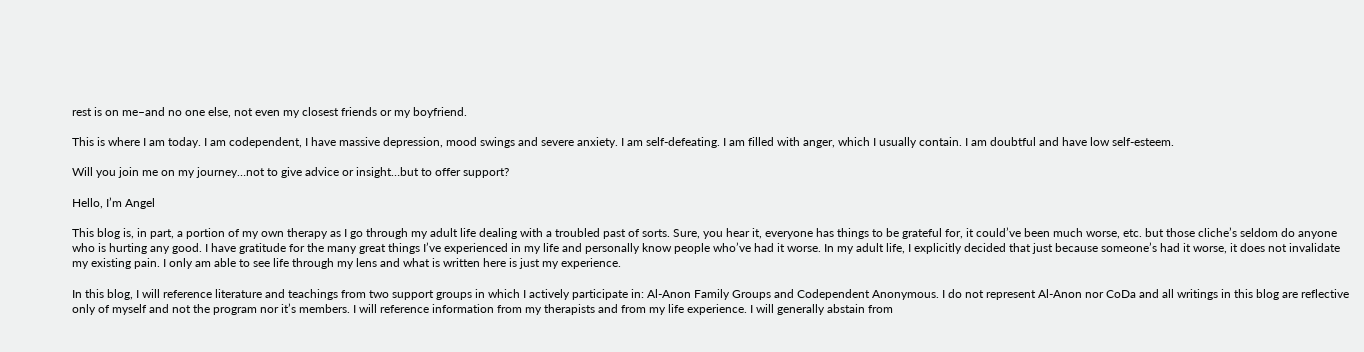rest is on me–and no one else, not even my closest friends or my boyfriend.

This is where I am today. I am codependent, I have massive depression, mood swings and severe anxiety. I am self-defeating. I am filled with anger, which I usually contain. I am doubtful and have low self-esteem.

Will you join me on my journey…not to give advice or insight…but to offer support?

Hello, I’m Angel

This blog is, in part, a portion of my own therapy as I go through my adult life dealing with a troubled past of sorts. Sure, you hear it, everyone has things to be grateful for, it could’ve been much worse, etc. but those cliche’s seldom do anyone who is hurting any good. I have gratitude for the many great things I’ve experienced in my life and personally know people who’ve had it worse. In my adult life, I explicitly decided that just because someone’s had it worse, it does not invalidate my existing pain. I only am able to see life through my lens and what is written here is just my experience.

In this blog, I will reference literature and teachings from two support groups in which I actively participate in: Al-Anon Family Groups and Codependent Anonymous. I do not represent Al-Anon nor CoDa and all writings in this blog are reflective only of myself and not the program nor it’s members. I will reference information from my therapists and from my life experience. I will generally abstain from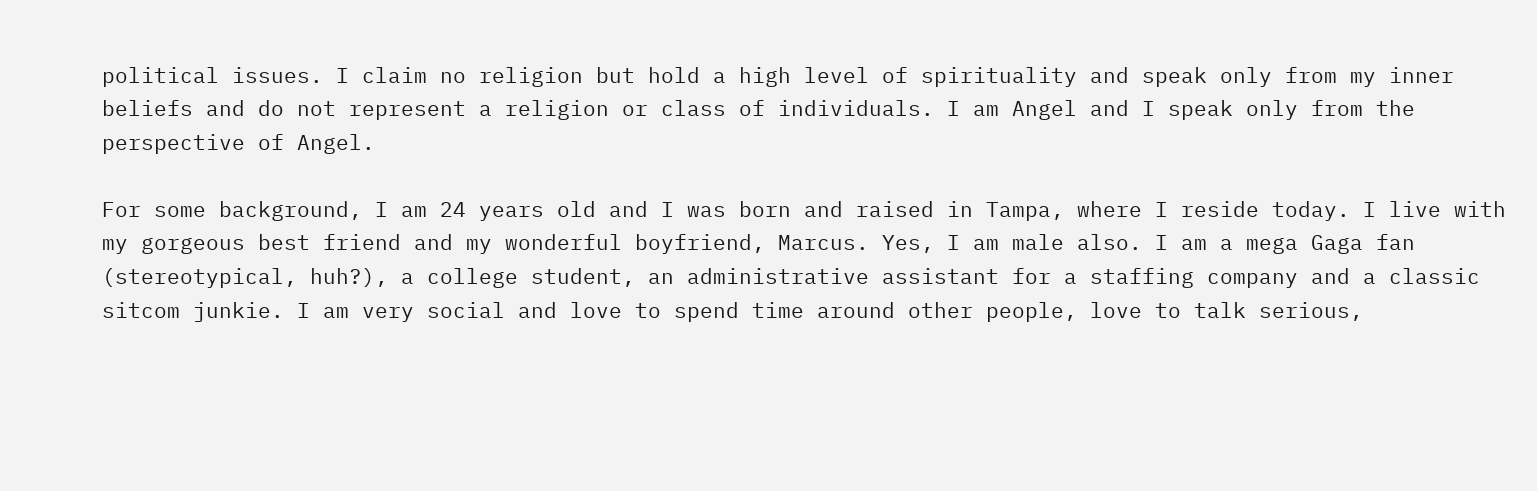political issues. I claim no religion but hold a high level of spirituality and speak only from my inner beliefs and do not represent a religion or class of individuals. I am Angel and I speak only from the perspective of Angel.

For some background, I am 24 years old and I was born and raised in Tampa, where I reside today. I live with my gorgeous best friend and my wonderful boyfriend, Marcus. Yes, I am male also. I am a mega Gaga fan (stereotypical, huh?), a college student, an administrative assistant for a staffing company and a classic sitcom junkie. I am very social and love to spend time around other people, love to talk serious,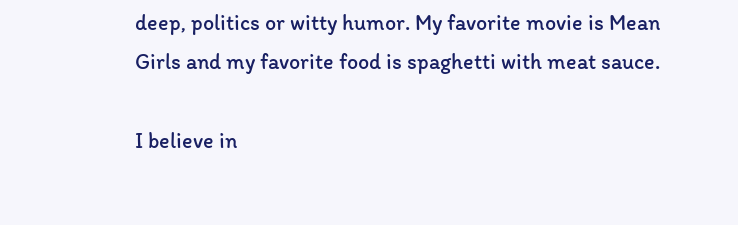deep, politics or witty humor. My favorite movie is Mean Girls and my favorite food is spaghetti with meat sauce.

I believe in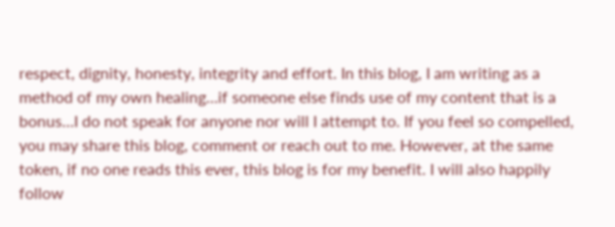respect, dignity, honesty, integrity and effort. In this blog, I am writing as a method of my own healing…if someone else finds use of my content that is a bonus…I do not speak for anyone nor will I attempt to. If you feel so compelled, you may share this blog, comment or reach out to me. However, at the same token, if no one reads this ever, this blog is for my benefit. I will also happily follow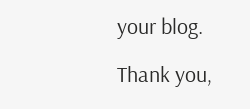your blog.

Thank you,